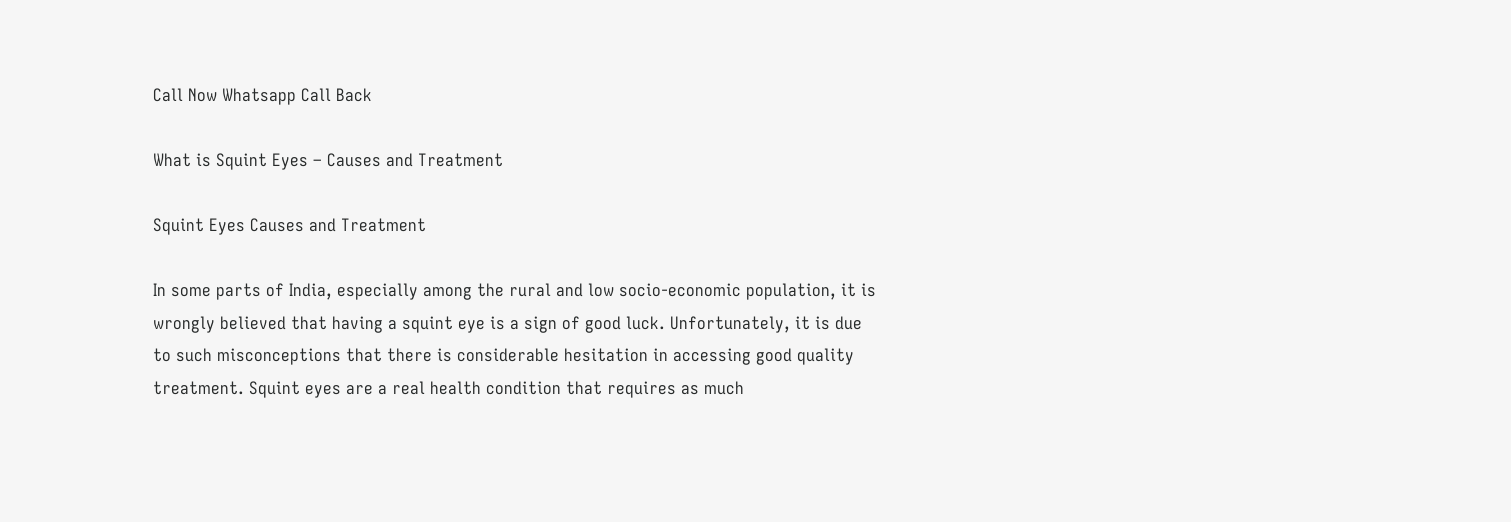Call Now Whatsapp Call Back

What is Squint Eyes – Causes and Treatment

Squint Eyes Causes and Treatment

In some parts of India, especially among the rural and low socio-economic population, it is wrongly believed that having a squint eye is a sign of good luck. Unfortunately, it is due to such misconceptions that there is considerable hesitation in accessing good quality treatment. Squint eyes are a real health condition that requires as much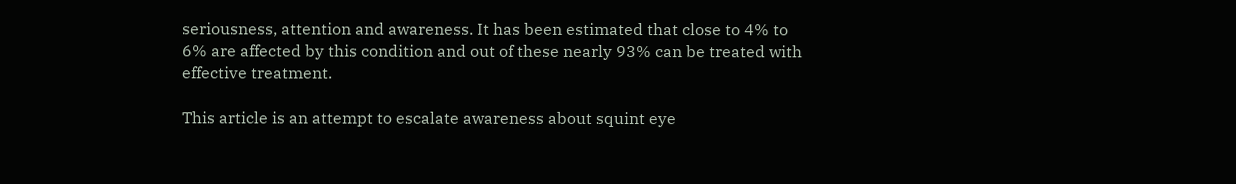seriousness, attention and awareness. It has been estimated that close to 4% to 6% are affected by this condition and out of these nearly 93% can be treated with effective treatment.

This article is an attempt to escalate awareness about squint eye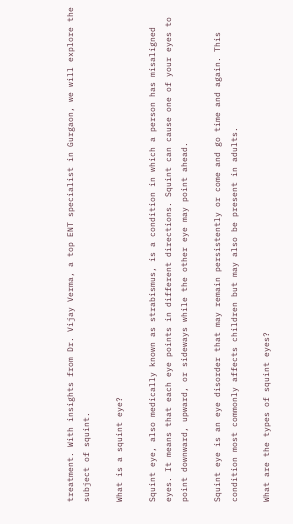treatment. With insights from Dr. Vijay Verma, a top ENT specialist in Gurgaon, we will explore the subject of squint.

What is a squint eye?

Squint eye, also medically known as strabismus, is a condition in which a person has misaligned eyes. It means that each eye points in different directions. Squint can cause one of your eyes to point downward, upward, or sideways while the other eye may point ahead.

Squint eye is an eye disorder that may remain persistently or come and go time and again. This condition most commonly affects children but may also be present in adults.

What are the types of squint eyes?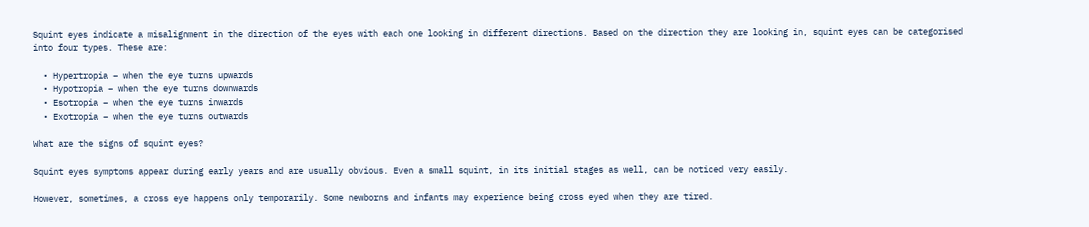Squint eyes indicate a misalignment in the direction of the eyes with each one looking in different directions. Based on the direction they are looking in, squint eyes can be categorised into four types. These are:

  • Hypertropia – when the eye turns upwards
  • Hypotropia – when the eye turns downwards
  • Esotropia – when the eye turns inwards
  • Exotropia – when the eye turns outwards

What are the signs of squint eyes?

Squint eyes symptoms appear during early years and are usually obvious. Even a small squint, in its initial stages as well, can be noticed very easily.

However, sometimes, a cross eye happens only temporarily. Some newborns and infants may experience being cross eyed when they are tired.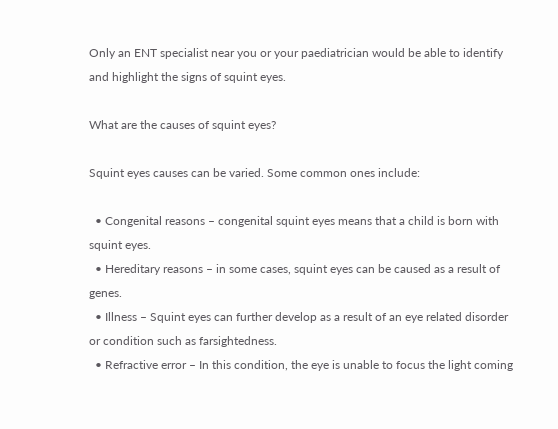Only an ENT specialist near you or your paediatrician would be able to identify and highlight the signs of squint eyes.

What are the causes of squint eyes?

Squint eyes causes can be varied. Some common ones include:

  • Congenital reasons – congenital squint eyes means that a child is born with squint eyes.
  • Hereditary reasons – in some cases, squint eyes can be caused as a result of genes.
  • Illness – Squint eyes can further develop as a result of an eye related disorder or condition such as farsightedness.
  • Refractive error – In this condition, the eye is unable to focus the light coming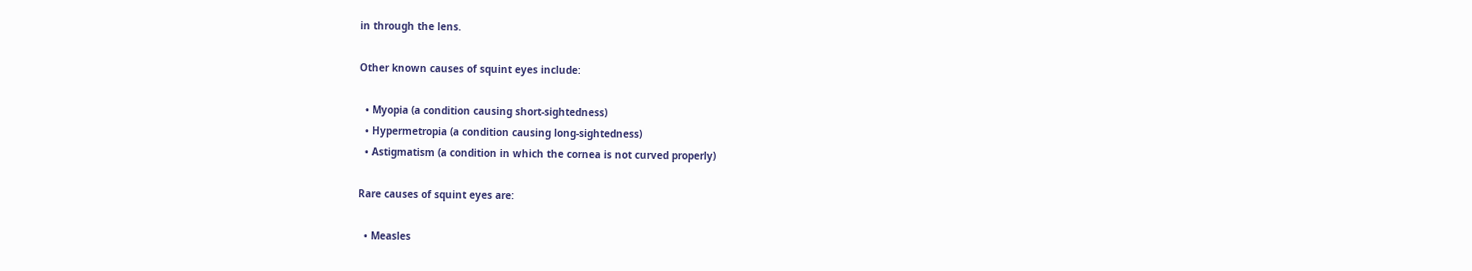in through the lens.

Other known causes of squint eyes include:

  • Myopia (a condition causing short-sightedness)
  • Hypermetropia (a condition causing long-sightedness)
  • Astigmatism (a condition in which the cornea is not curved properly)

Rare causes of squint eyes are:

  • Measles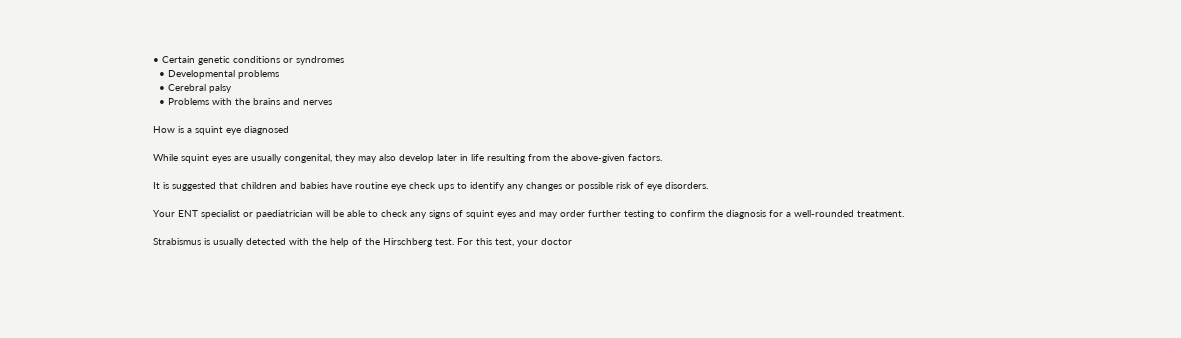• Certain genetic conditions or syndromes
  • Developmental problems
  • Cerebral palsy
  • Problems with the brains and nerves

How is a squint eye diagnosed

While squint eyes are usually congenital, they may also develop later in life resulting from the above-given factors.

It is suggested that children and babies have routine eye check ups to identify any changes or possible risk of eye disorders.

Your ENT specialist or paediatrician will be able to check any signs of squint eyes and may order further testing to confirm the diagnosis for a well-rounded treatment.

Strabismus is usually detected with the help of the Hirschberg test. For this test, your doctor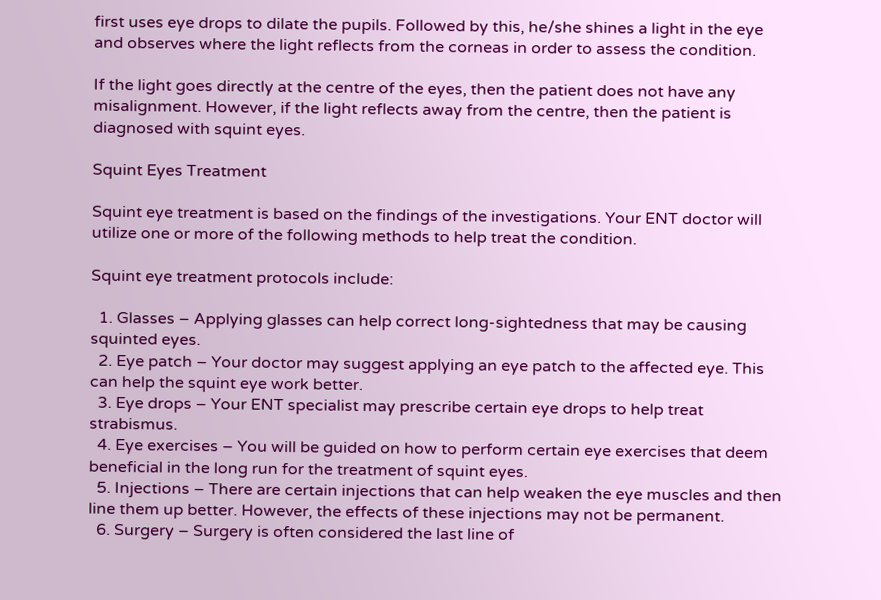first uses eye drops to dilate the pupils. Followed by this, he/she shines a light in the eye and observes where the light reflects from the corneas in order to assess the condition.

If the light goes directly at the centre of the eyes, then the patient does not have any misalignment. However, if the light reflects away from the centre, then the patient is diagnosed with squint eyes.

Squint Eyes Treatment

Squint eye treatment is based on the findings of the investigations. Your ENT doctor will utilize one or more of the following methods to help treat the condition.

Squint eye treatment protocols include:

  1. Glasses – Applying glasses can help correct long-sightedness that may be causing squinted eyes.
  2. Eye patch – Your doctor may suggest applying an eye patch to the affected eye. This can help the squint eye work better.
  3. Eye drops – Your ENT specialist may prescribe certain eye drops to help treat strabismus.
  4. Eye exercises – You will be guided on how to perform certain eye exercises that deem beneficial in the long run for the treatment of squint eyes.
  5. Injections – There are certain injections that can help weaken the eye muscles and then line them up better. However, the effects of these injections may not be permanent.
  6. Surgery – Surgery is often considered the last line of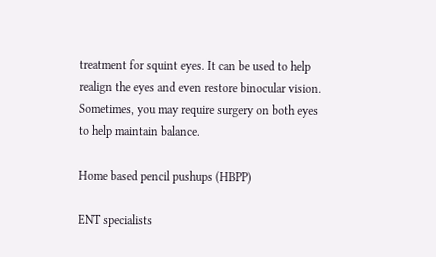treatment for squint eyes. It can be used to help realign the eyes and even restore binocular vision. Sometimes, you may require surgery on both eyes to help maintain balance.

Home based pencil pushups (HBPP)

ENT specialists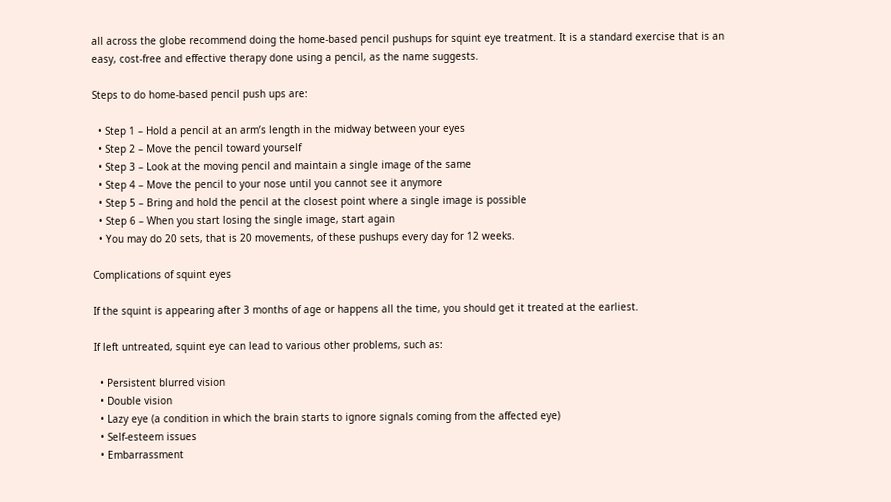all across the globe recommend doing the home-based pencil pushups for squint eye treatment. It is a standard exercise that is an easy, cost-free and effective therapy done using a pencil, as the name suggests.

Steps to do home-based pencil push ups are:

  • Step 1 – Hold a pencil at an arm’s length in the midway between your eyes
  • Step 2 – Move the pencil toward yourself
  • Step 3 – Look at the moving pencil and maintain a single image of the same
  • Step 4 – Move the pencil to your nose until you cannot see it anymore
  • Step 5 – Bring and hold the pencil at the closest point where a single image is possible
  • Step 6 – When you start losing the single image, start again
  • You may do 20 sets, that is 20 movements, of these pushups every day for 12 weeks.

Complications of squint eyes

If the squint is appearing after 3 months of age or happens all the time, you should get it treated at the earliest.

If left untreated, squint eye can lead to various other problems, such as:

  • Persistent blurred vision
  • Double vision
  • Lazy eye (a condition in which the brain starts to ignore signals coming from the affected eye)
  • Self-esteem issues
  • Embarrassment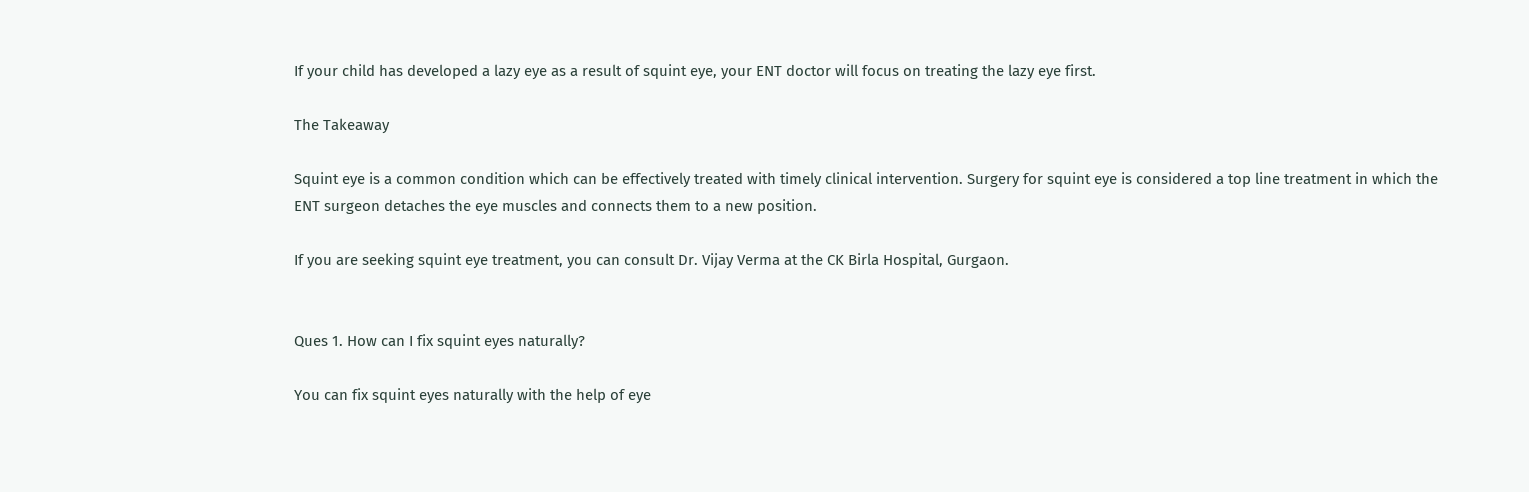If your child has developed a lazy eye as a result of squint eye, your ENT doctor will focus on treating the lazy eye first.

The Takeaway

Squint eye is a common condition which can be effectively treated with timely clinical intervention. Surgery for squint eye is considered a top line treatment in which the ENT surgeon detaches the eye muscles and connects them to a new position.

If you are seeking squint eye treatment, you can consult Dr. Vijay Verma at the CK Birla Hospital, Gurgaon.


Ques 1. How can I fix squint eyes naturally?

You can fix squint eyes naturally with the help of eye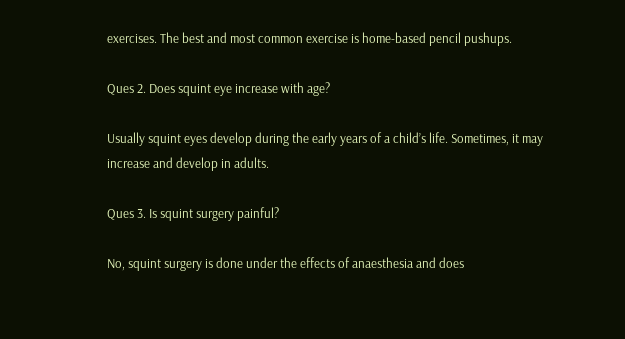exercises. The best and most common exercise is home-based pencil pushups.

Ques 2. Does squint eye increase with age?

Usually squint eyes develop during the early years of a child’s life. Sometimes, it may increase and develop in adults.

Ques 3. Is squint surgery painful?

No, squint surgery is done under the effects of anaesthesia and does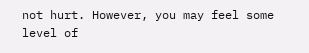not hurt. However, you may feel some level of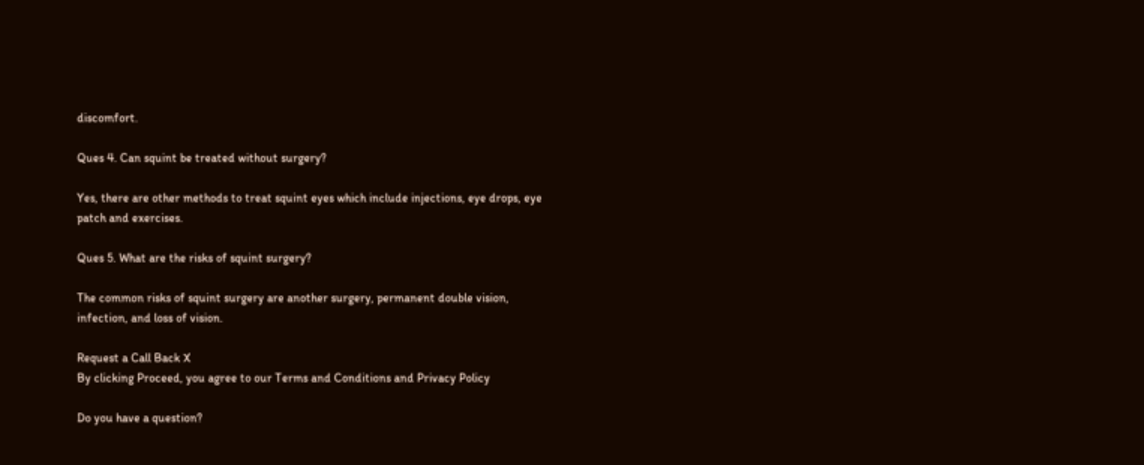discomfort.

Ques 4. Can squint be treated without surgery?

Yes, there are other methods to treat squint eyes which include injections, eye drops, eye patch and exercises.

Ques 5. What are the risks of squint surgery?

The common risks of squint surgery are another surgery, permanent double vision, infection, and loss of vision.

Request a Call Back X
By clicking Proceed, you agree to our Terms and Conditions and Privacy Policy

Do you have a question?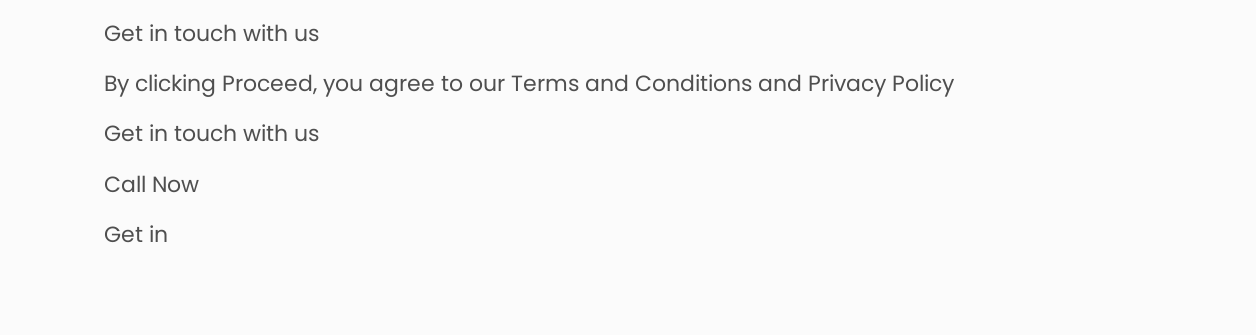Get in touch with us

By clicking Proceed, you agree to our Terms and Conditions and Privacy Policy

Get in touch with us

Call Now

Get in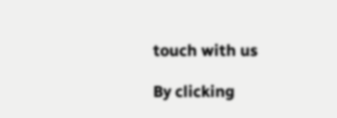touch with us

By clicking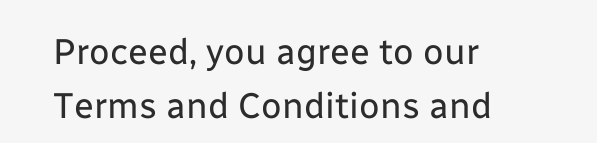Proceed, you agree to our Terms and Conditions and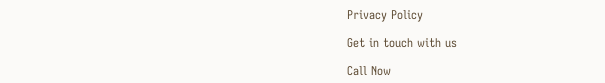Privacy Policy

Get in touch with us

Call Now